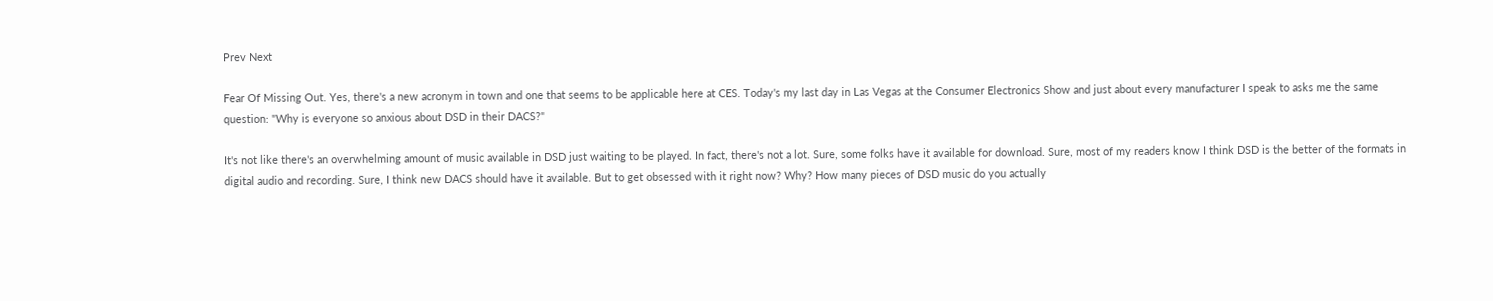Prev Next

Fear Of Missing Out. Yes, there's a new acronym in town and one that seems to be applicable here at CES. Today's my last day in Las Vegas at the Consumer Electronics Show and just about every manufacturer I speak to asks me the same question: "Why is everyone so anxious about DSD in their DACS?"

It's not like there's an overwhelming amount of music available in DSD just waiting to be played. In fact, there's not a lot. Sure, some folks have it available for download. Sure, most of my readers know I think DSD is the better of the formats in digital audio and recording. Sure, I think new DACS should have it available. But to get obsessed with it right now? Why? How many pieces of DSD music do you actually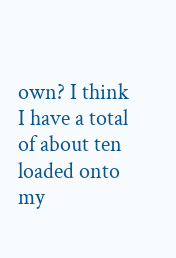own? I think I have a total of about ten loaded onto my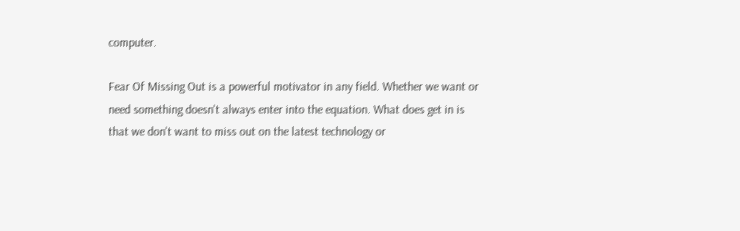computer.

Fear Of Missing Out is a powerful motivator in any field. Whether we want or need something doesn't always enter into the equation. What does get in is that we don't want to miss out on the latest technology or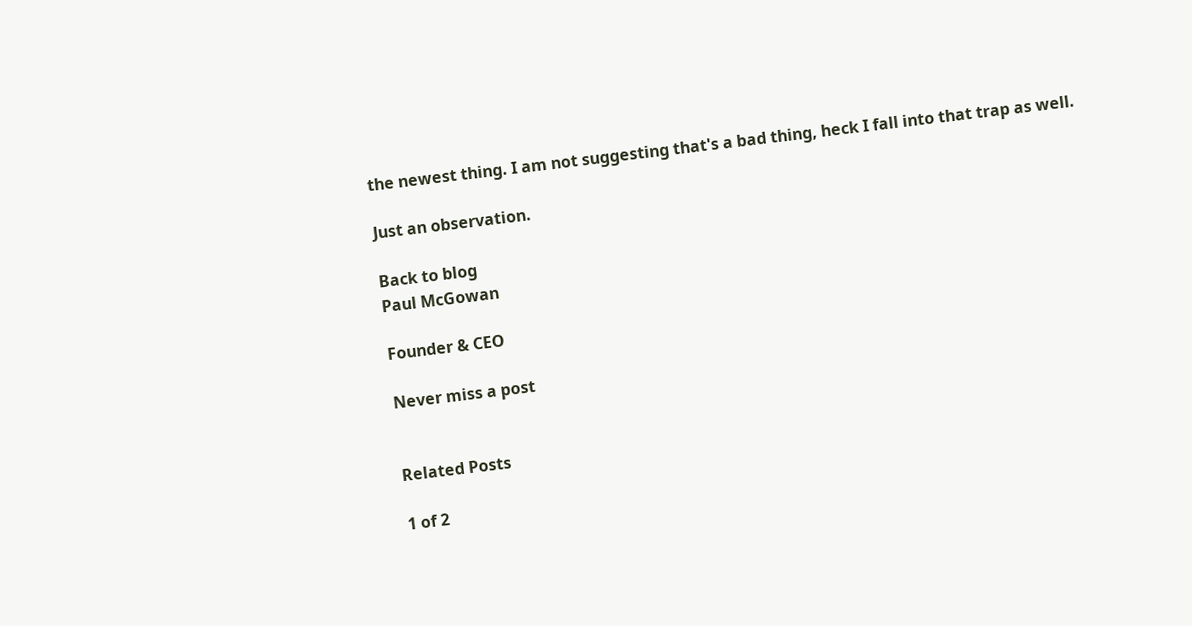the newest thing. I am not suggesting that's a bad thing, heck I fall into that trap as well.

Just an observation.

Back to blog
Paul McGowan

Founder & CEO

Never miss a post


Related Posts

1 of 2